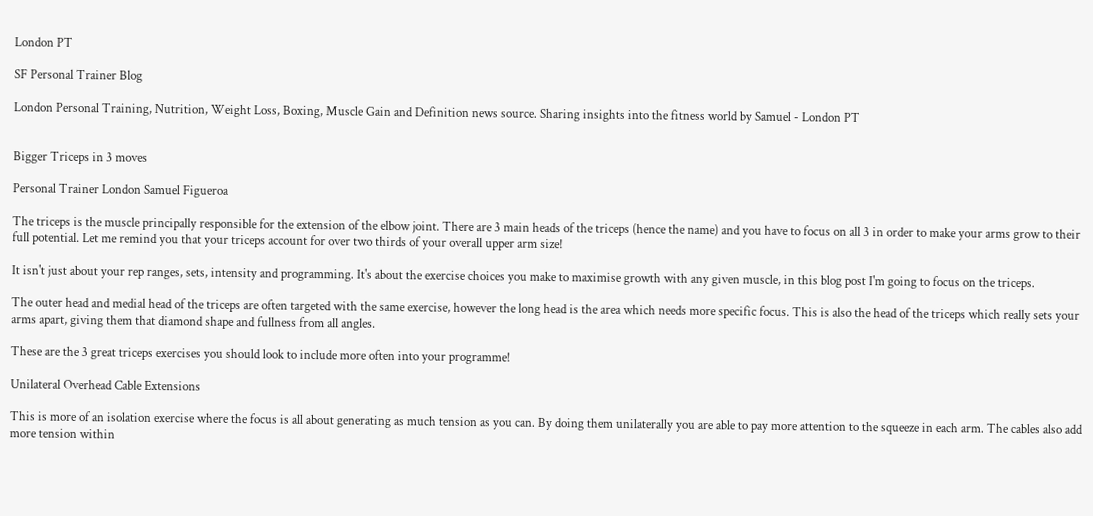London PT

SF Personal Trainer Blog

London Personal Training, Nutrition, Weight Loss, Boxing, Muscle Gain and Definition news source. Sharing insights into the fitness world by Samuel - London PT


Bigger Triceps in 3 moves

Personal Trainer London Samuel Figueroa

The triceps is the muscle principally responsible for the extension of the elbow joint. There are 3 main heads of the triceps (hence the name) and you have to focus on all 3 in order to make your arms grow to their full potential. Let me remind you that your triceps account for over two thirds of your overall upper arm size!

It isn't just about your rep ranges, sets, intensity and programming. It's about the exercise choices you make to maximise growth with any given muscle, in this blog post I'm going to focus on the triceps.

The outer head and medial head of the triceps are often targeted with the same exercise, however the long head is the area which needs more specific focus. This is also the head of the triceps which really sets your arms apart, giving them that diamond shape and fullness from all angles.

These are the 3 great triceps exercises you should look to include more often into your programme!

Unilateral Overhead Cable Extensions

This is more of an isolation exercise where the focus is all about generating as much tension as you can. By doing them unilaterally you are able to pay more attention to the squeeze in each arm. The cables also add more tension within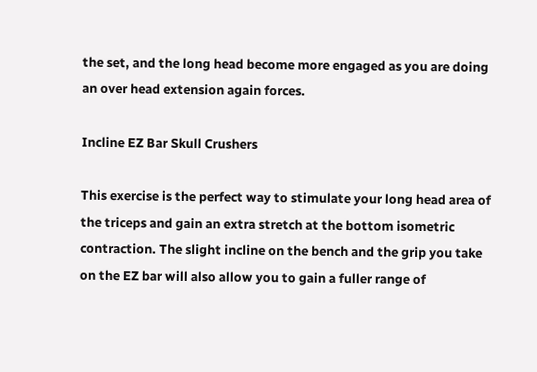the set, and the long head become more engaged as you are doing an over head extension again forces.

Incline EZ Bar Skull Crushers

This exercise is the perfect way to stimulate your long head area of the triceps and gain an extra stretch at the bottom isometric contraction. The slight incline on the bench and the grip you take on the EZ bar will also allow you to gain a fuller range of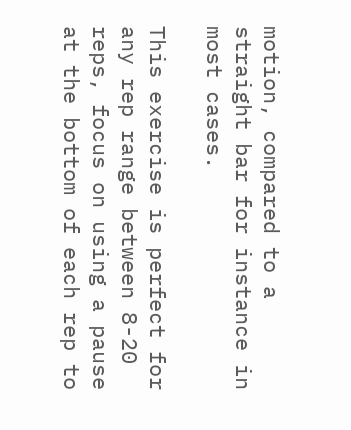motion, compared to a straight bar for instance in most cases.

This exercise is perfect for any rep range between 8-20 reps, focus on using a pause at the bottom of each rep to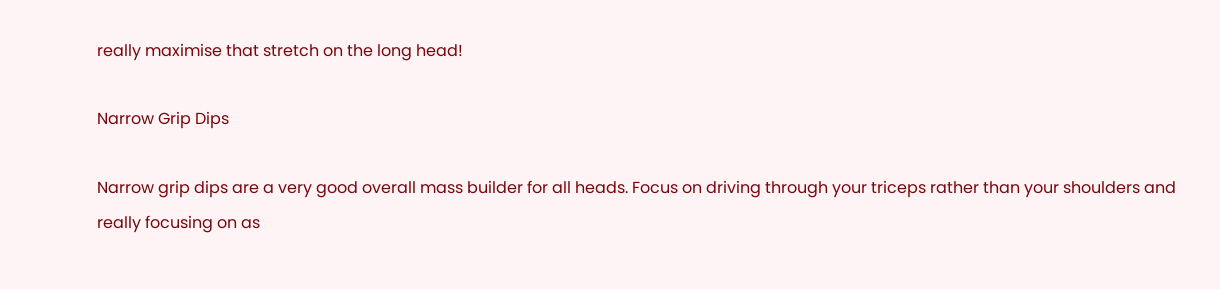really maximise that stretch on the long head!

Narrow Grip Dips

Narrow grip dips are a very good overall mass builder for all heads. Focus on driving through your triceps rather than your shoulders and really focusing on as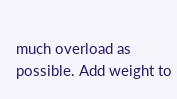much overload as possible. Add weight to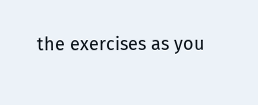the exercises as you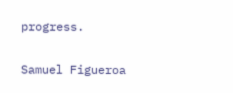progress.

Samuel Figueroa